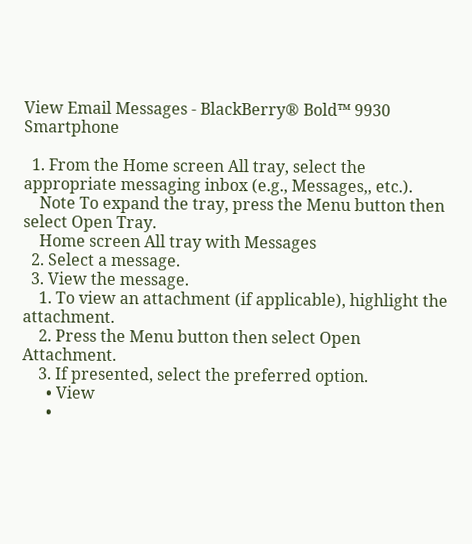View Email Messages - BlackBerry® Bold™ 9930 Smartphone

  1. From the Home screen All tray, select the appropriate messaging inbox (e.g., Messages,, etc.).
    Note To expand the tray, press the Menu button then select Open Tray.
    Home screen All tray with Messages
  2. Select a message.
  3. View the message.
    1. To view an attachment (if applicable), highlight the attachment.
    2. Press the Menu button then select Open Attachment.
    3. If presented, select the preferred option.
      • View
      •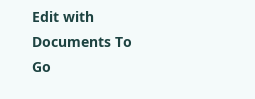Edit with Documents To Go